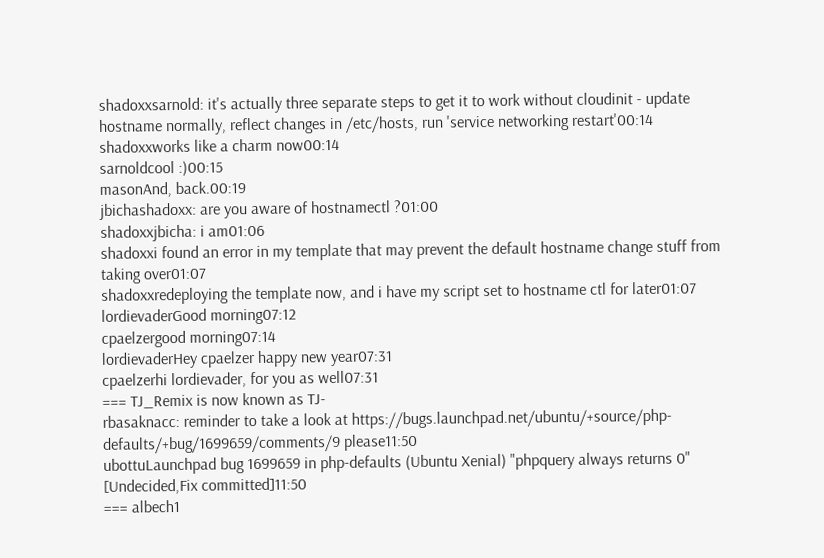shadoxxsarnold: it's actually three separate steps to get it to work without cloudinit - update hostname normally, reflect changes in /etc/hosts, run 'service networking restart'00:14
shadoxxworks like a charm now00:14
sarnoldcool :)00:15
masonAnd, back.00:19
jbichashadoxx: are you aware of hostnamectl ?01:00
shadoxxjbicha: i am01:06
shadoxxi found an error in my template that may prevent the default hostname change stuff from taking over01:07
shadoxxredeploying the template now, and i have my script set to hostname ctl for later01:07
lordievaderGood morning07:12
cpaelzergood morning07:14
lordievaderHey cpaelzer happy new year07:31
cpaelzerhi lordievader, for you as well07:31
=== TJ_Remix is now known as TJ-
rbasaknacc: reminder to take a look at https://bugs.launchpad.net/ubuntu/+source/php-defaults/+bug/1699659/comments/9 please11:50
ubottuLaunchpad bug 1699659 in php-defaults (Ubuntu Xenial) "phpquery always returns 0" [Undecided,Fix committed]11:50
=== albech1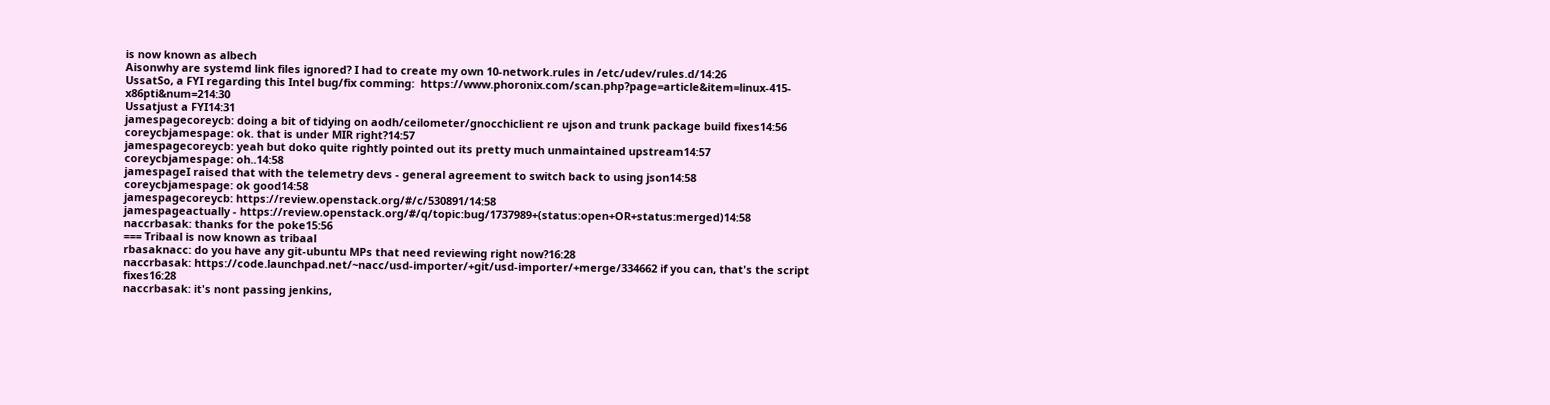is now known as albech
Aisonwhy are systemd link files ignored? I had to create my own 10-network.rules in /etc/udev/rules.d/14:26
UssatSo, a FYI regarding this Intel bug/fix comming:  https://www.phoronix.com/scan.php?page=article&item=linux-415-x86pti&num=214:30
Ussatjust a FYI14:31
jamespagecoreycb: doing a bit of tidying on aodh/ceilometer/gnocchiclient re ujson and trunk package build fixes14:56
coreycbjamespage: ok. that is under MIR right?14:57
jamespagecoreycb: yeah but doko quite rightly pointed out its pretty much unmaintained upstream14:57
coreycbjamespage: oh..14:58
jamespageI raised that with the telemetry devs - general agreement to switch back to using json14:58
coreycbjamespage: ok good14:58
jamespagecoreycb: https://review.openstack.org/#/c/530891/14:58
jamespageactually - https://review.openstack.org/#/q/topic:bug/1737989+(status:open+OR+status:merged)14:58
naccrbasak: thanks for the poke15:56
=== Tribaal is now known as tribaal
rbasaknacc: do you have any git-ubuntu MPs that need reviewing right now?16:28
naccrbasak: https://code.launchpad.net/~nacc/usd-importer/+git/usd-importer/+merge/334662 if you can, that's the script fixes16:28
naccrbasak: it's nont passing jenkins,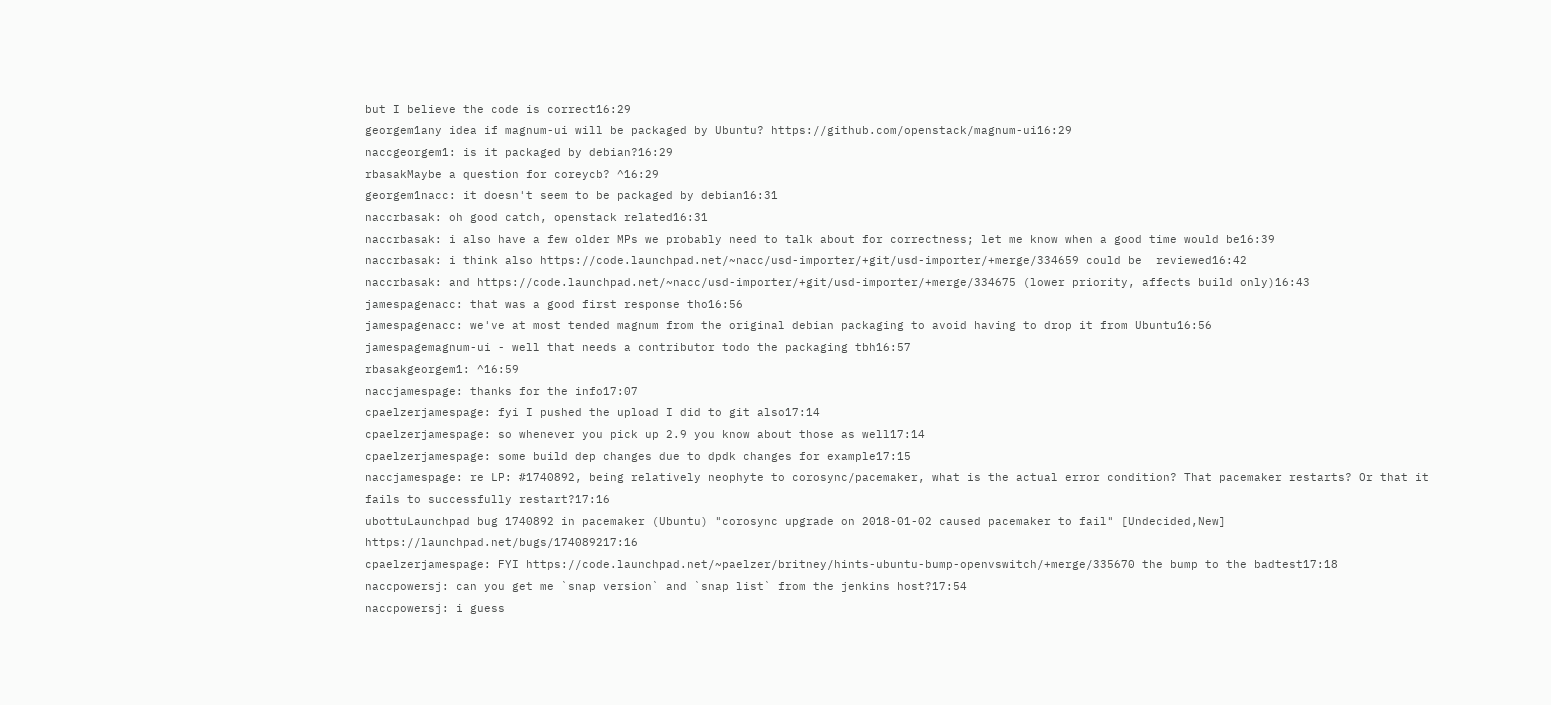but I believe the code is correct16:29
georgem1any idea if magnum-ui will be packaged by Ubuntu? https://github.com/openstack/magnum-ui16:29
naccgeorgem1: is it packaged by debian?16:29
rbasakMaybe a question for coreycb? ^16:29
georgem1nacc: it doesn't seem to be packaged by debian16:31
naccrbasak: oh good catch, openstack related16:31
naccrbasak: i also have a few older MPs we probably need to talk about for correctness; let me know when a good time would be16:39
naccrbasak: i think also https://code.launchpad.net/~nacc/usd-importer/+git/usd-importer/+merge/334659 could be  reviewed16:42
naccrbasak: and https://code.launchpad.net/~nacc/usd-importer/+git/usd-importer/+merge/334675 (lower priority, affects build only)16:43
jamespagenacc: that was a good first response tho16:56
jamespagenacc: we've at most tended magnum from the original debian packaging to avoid having to drop it from Ubuntu16:56
jamespagemagnum-ui - well that needs a contributor todo the packaging tbh16:57
rbasakgeorgem1: ^16:59
naccjamespage: thanks for the info17:07
cpaelzerjamespage: fyi I pushed the upload I did to git also17:14
cpaelzerjamespage: so whenever you pick up 2.9 you know about those as well17:14
cpaelzerjamespage: some build dep changes due to dpdk changes for example17:15
naccjamespage: re LP: #1740892, being relatively neophyte to corosync/pacemaker, what is the actual error condition? That pacemaker restarts? Or that it fails to successfully restart?17:16
ubottuLaunchpad bug 1740892 in pacemaker (Ubuntu) "corosync upgrade on 2018-01-02 caused pacemaker to fail" [Undecided,New] https://launchpad.net/bugs/174089217:16
cpaelzerjamespage: FYI https://code.launchpad.net/~paelzer/britney/hints-ubuntu-bump-openvswitch/+merge/335670 the bump to the badtest17:18
naccpowersj: can you get me `snap version` and `snap list` from the jenkins host?17:54
naccpowersj: i guess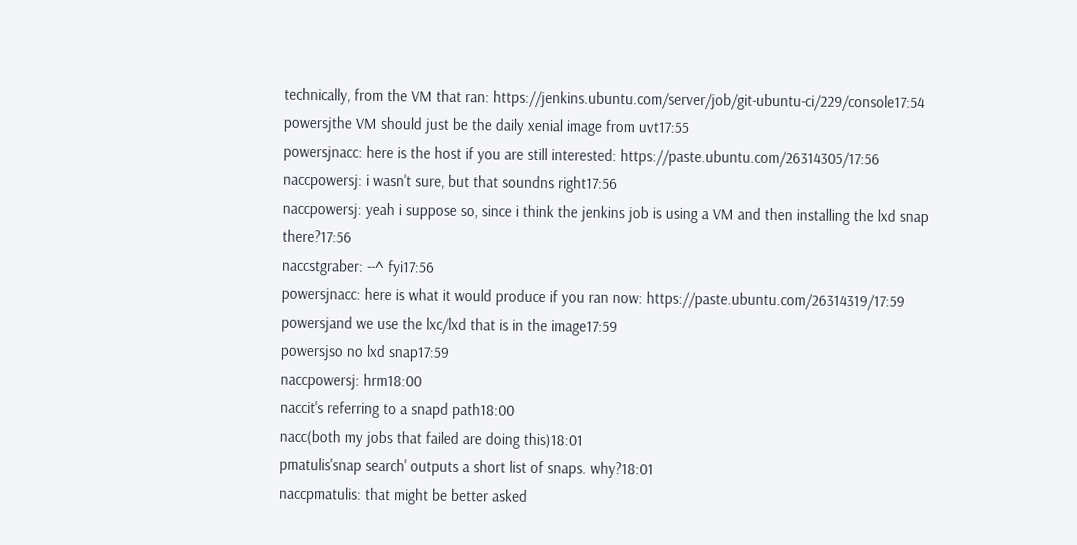technically, from the VM that ran: https://jenkins.ubuntu.com/server/job/git-ubuntu-ci/229/console17:54
powersjthe VM should just be the daily xenial image from uvt17:55
powersjnacc: here is the host if you are still interested: https://paste.ubuntu.com/26314305/17:56
naccpowersj: i wasn't sure, but that soundns right17:56
naccpowersj: yeah i suppose so, since i think the jenkins job is using a VM and then installing the lxd snap there?17:56
naccstgraber: --^ fyi17:56
powersjnacc: here is what it would produce if you ran now: https://paste.ubuntu.com/26314319/17:59
powersjand we use the lxc/lxd that is in the image17:59
powersjso no lxd snap17:59
naccpowersj: hrm18:00
naccit's referring to a snapd path18:00
nacc(both my jobs that failed are doing this)18:01
pmatulis'snap search' outputs a short list of snaps. why?18:01
naccpmatulis: that might be better asked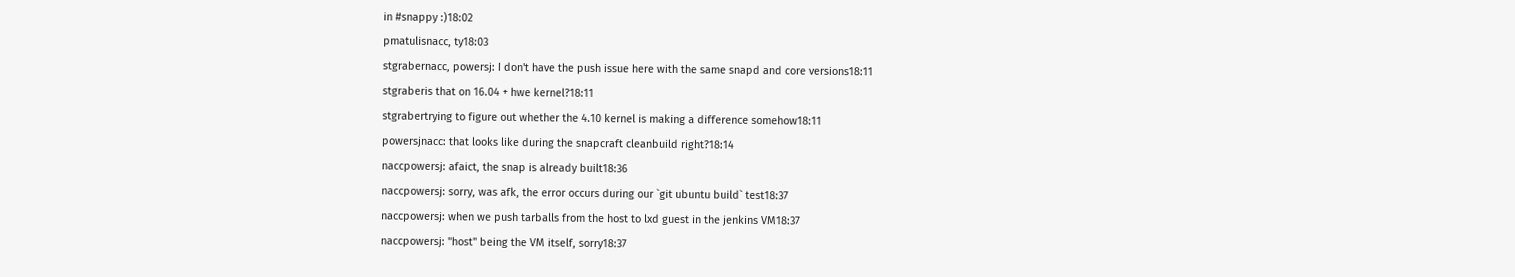in #snappy :)18:02
pmatulisnacc, ty18:03
stgrabernacc, powersj: I don't have the push issue here with the same snapd and core versions18:11
stgraberis that on 16.04 + hwe kernel?18:11
stgrabertrying to figure out whether the 4.10 kernel is making a difference somehow18:11
powersjnacc: that looks like during the snapcraft cleanbuild right?18:14
naccpowersj: afaict, the snap is already built18:36
naccpowersj: sorry, was afk, the error occurs during our `git ubuntu build` test18:37
naccpowersj: when we push tarballs from the host to lxd guest in the jenkins VM18:37
naccpowersj: "host" being the VM itself, sorry18:37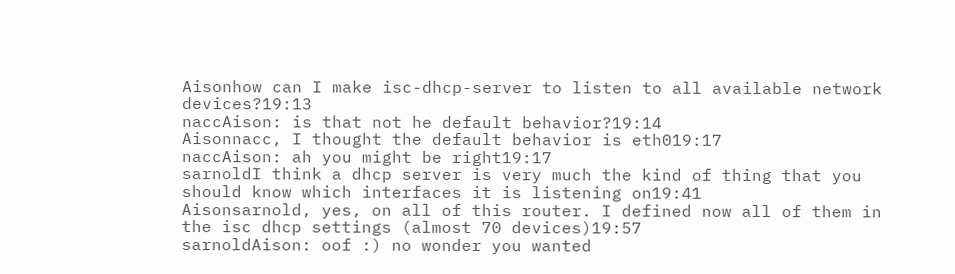Aisonhow can I make isc-dhcp-server to listen to all available network devices?19:13
naccAison: is that not he default behavior?19:14
Aisonnacc, I thought the default behavior is eth019:17
naccAison: ah you might be right19:17
sarnoldI think a dhcp server is very much the kind of thing that you should know which interfaces it is listening on19:41
Aisonsarnold, yes, on all of this router. I defined now all of them in the isc dhcp settings (almost 70 devices)19:57
sarnoldAison: oof :) no wonder you wanted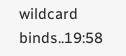wildcard binds..19:58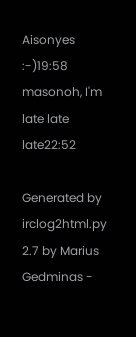Aisonyes :-)19:58
masonoh, I'm late late late22:52

Generated by irclog2html.py 2.7 by Marius Gedminas -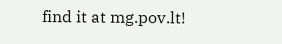find it at mg.pov.lt!